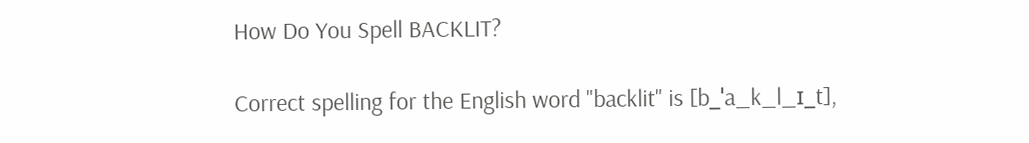How Do You Spell BACKLIT?

Correct spelling for the English word "backlit" is [b_ˈa_k_l_ɪ_t],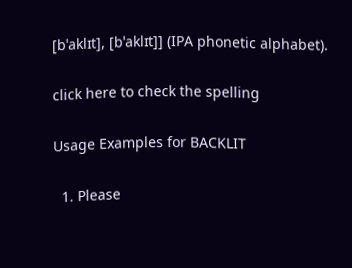[bˈaklɪt], [bˈaklɪt]] (IPA phonetic alphabet).

click here to check the spelling

Usage Examples for BACKLIT

  1. Please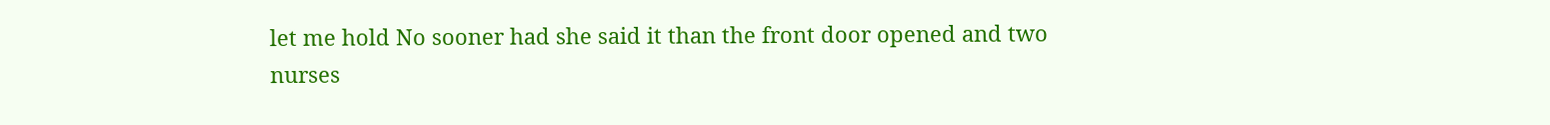let me hold No sooner had she said it than the front door opened and two nurses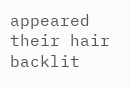appeared their hair backlit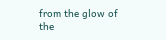from the glow of the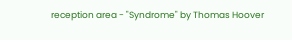reception area - "Syndrome" by Thomas Hoover